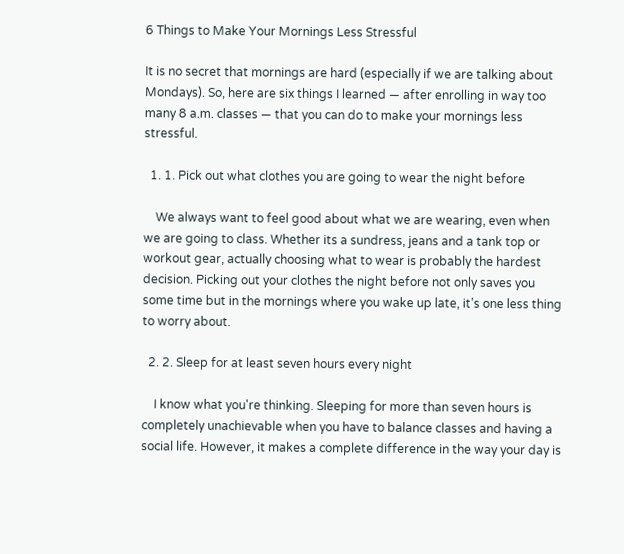6 Things to Make Your Mornings Less Stressful

It is no secret that mornings are hard (especially if we are talking about Mondays). So, here are six things I learned — after enrolling in way too many 8 a.m. classes — that you can do to make your mornings less stressful.

  1. 1. Pick out what clothes you are going to wear the night before

    We always want to feel good about what we are wearing, even when we are going to class. Whether its a sundress, jeans and a tank top or workout gear, actually choosing what to wear is probably the hardest decision. Picking out your clothes the night before not only saves you some time but in the mornings where you wake up late, it’s one less thing to worry about.

  2. 2. Sleep for at least seven hours every night

    I know what you're thinking. Sleeping for more than seven hours is completely unachievable when you have to balance classes and having a social life. However, it makes a complete difference in the way your day is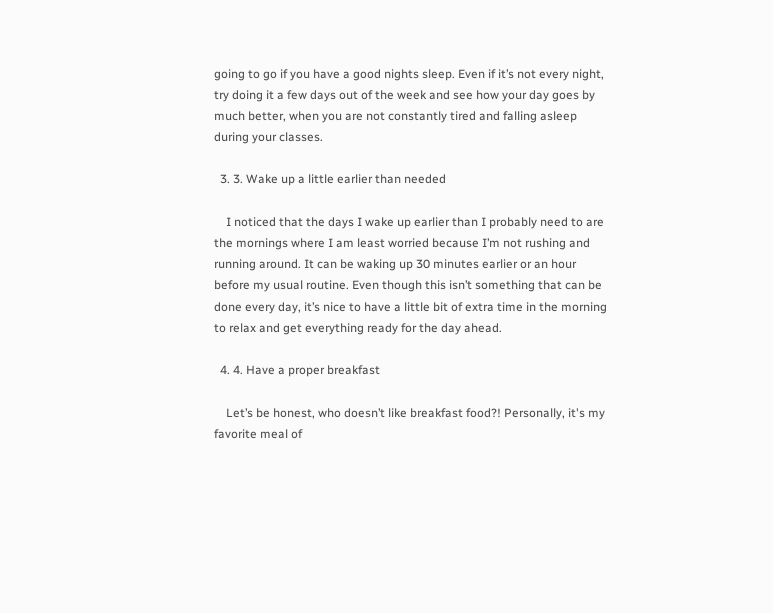going to go if you have a good nights sleep. Even if it’s not every night, try doing it a few days out of the week and see how your day goes by much better, when you are not constantly tired and falling asleep during your classes.

  3. 3. Wake up a little earlier than needed

    I noticed that the days I wake up earlier than I probably need to are the mornings where I am least worried because I’m not rushing and running around. It can be waking up 30 minutes earlier or an hour before my usual routine. Even though this isn’t something that can be done every day, it’s nice to have a little bit of extra time in the morning to relax and get everything ready for the day ahead.

  4. 4. Have a proper breakfast

    Let’s be honest, who doesn’t like breakfast food?! Personally, it's my favorite meal of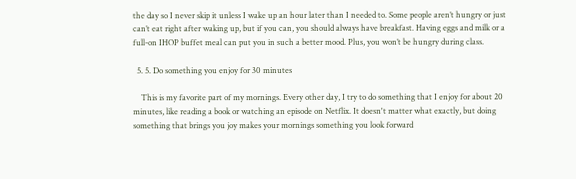the day so I never skip it unless I wake up an hour later than I needed to. Some people aren’t hungry or just can’t eat right after waking up, but if you can, you should always have breakfast. Having eggs and milk or a full-on IHOP buffet meal can put you in such a better mood. Plus, you won’t be hungry during class.

  5. 5. Do something you enjoy for 30 minutes

    This is my favorite part of my mornings. Every other day, I try to do something that I enjoy for about 20 minutes, like reading a book or watching an episode on Netflix. It doesn't matter what exactly, but doing something that brings you joy makes your mornings something you look forward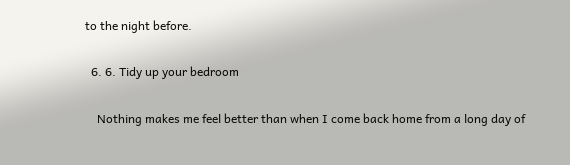to the night before.

  6. 6. Tidy up your bedroom

    Nothing makes me feel better than when I come back home from a long day of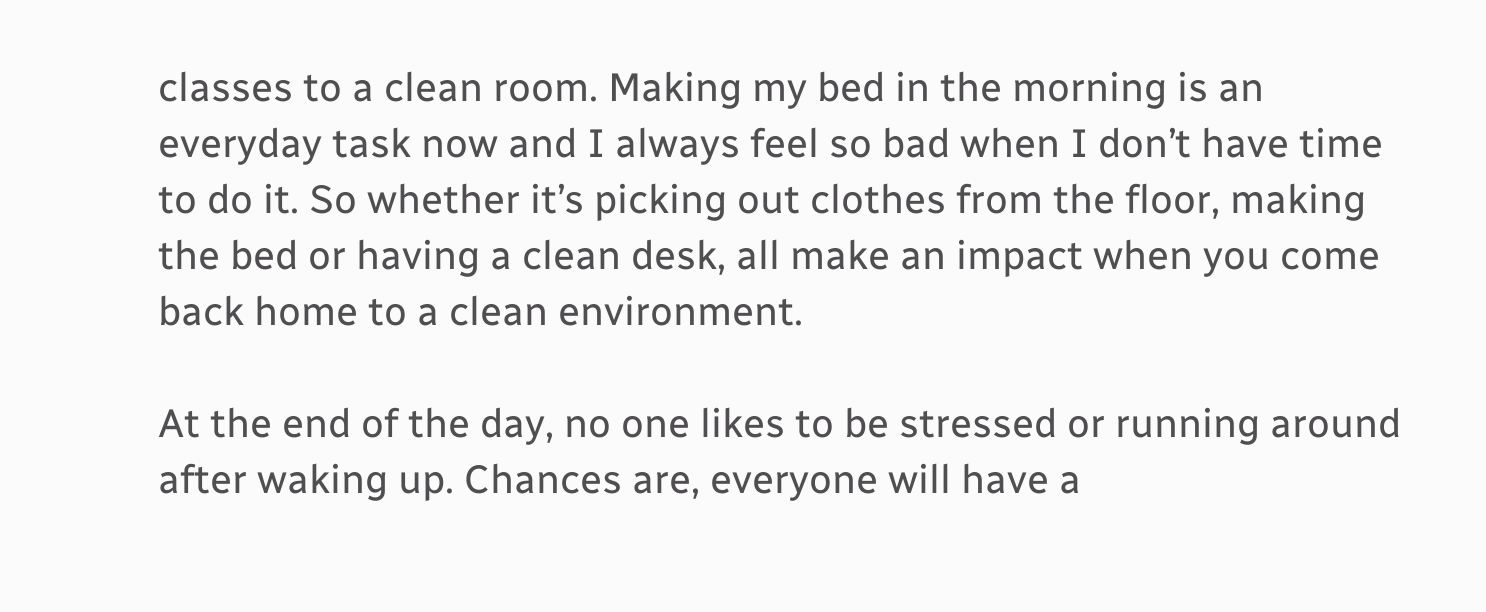classes to a clean room. Making my bed in the morning is an everyday task now and I always feel so bad when I don’t have time to do it. So whether it’s picking out clothes from the floor, making the bed or having a clean desk, all make an impact when you come back home to a clean environment.

At the end of the day, no one likes to be stressed or running around after waking up. Chances are, everyone will have a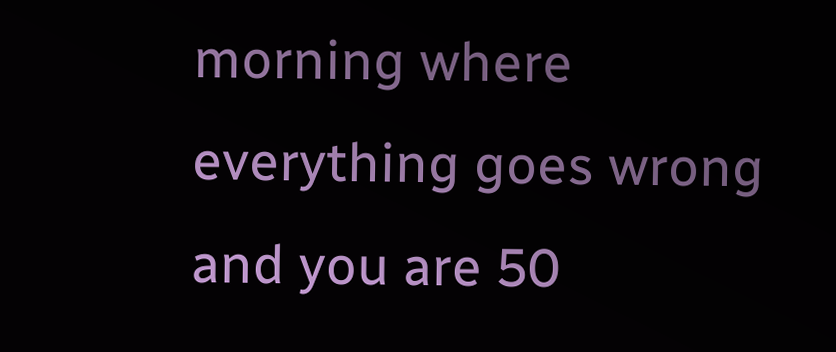morning where everything goes wrong and you are 50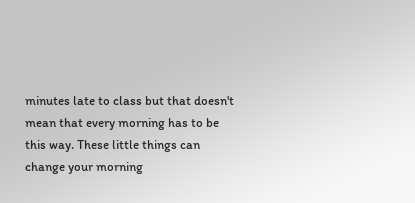minutes late to class but that doesn't mean that every morning has to be this way. These little things can change your morning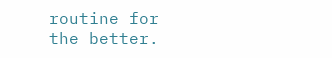routine for the better.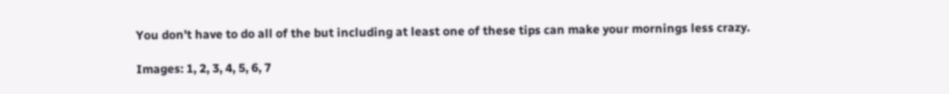You don't have to do all of the but including at least one of these tips can make your mornings less crazy.

Images: 1, 2, 3, 4, 5, 6, 7